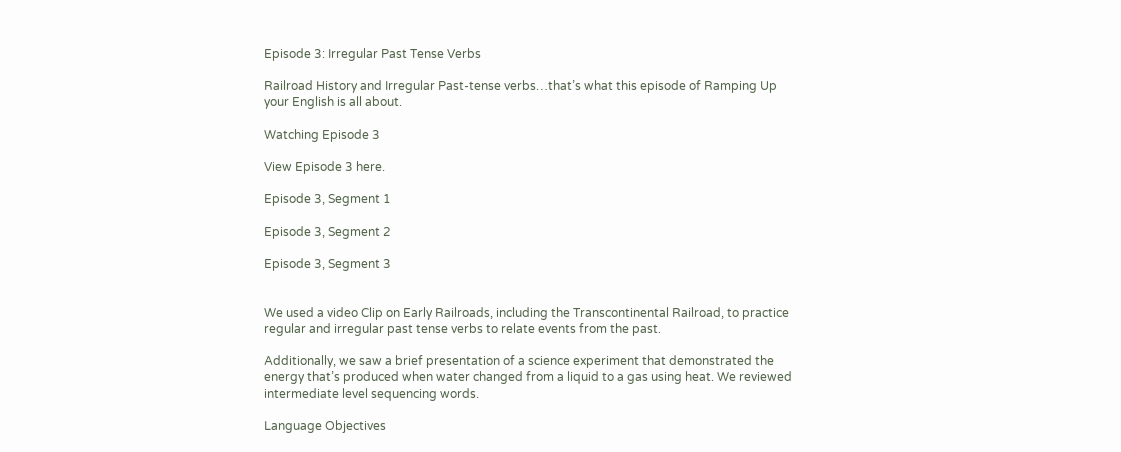Episode 3: Irregular Past Tense Verbs

Railroad History and Irregular Past-tense verbs…that’s what this episode of Ramping Up your English is all about.

Watching Episode 3

View Episode 3 here.

Episode 3, Segment 1

Episode 3, Segment 2

Episode 3, Segment 3


We used a video Clip on Early Railroads, including the Transcontinental Railroad, to practice regular and irregular past tense verbs to relate events from the past.

Additionally, we saw a brief presentation of a science experiment that demonstrated the energy that’s produced when water changed from a liquid to a gas using heat. We reviewed intermediate level sequencing words.

Language Objectives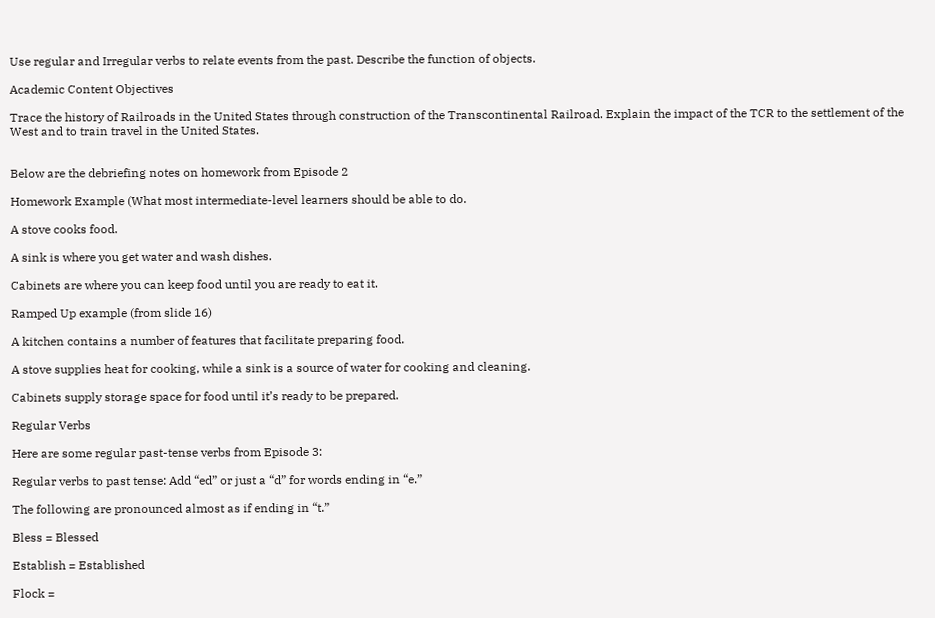Use regular and Irregular verbs to relate events from the past. Describe the function of objects.

Academic Content Objectives

Trace the history of Railroads in the United States through construction of the Transcontinental Railroad. Explain the impact of the TCR to the settlement of the West and to train travel in the United States.


Below are the debriefing notes on homework from Episode 2

Homework Example (What most intermediate-level learners should be able to do.

A stove cooks food.

A sink is where you get water and wash dishes.

Cabinets are where you can keep food until you are ready to eat it.

Ramped Up example (from slide 16)

A kitchen contains a number of features that facilitate preparing food.

A stove supplies heat for cooking, while a sink is a source of water for cooking and cleaning.

Cabinets supply storage space for food until it’s ready to be prepared.

Regular Verbs

Here are some regular past-tense verbs from Episode 3:

Regular verbs to past tense: Add “ed” or just a “d” for words ending in “e.”

The following are pronounced almost as if ending in “t.”

Bless = Blessed

Establish = Established

Flock =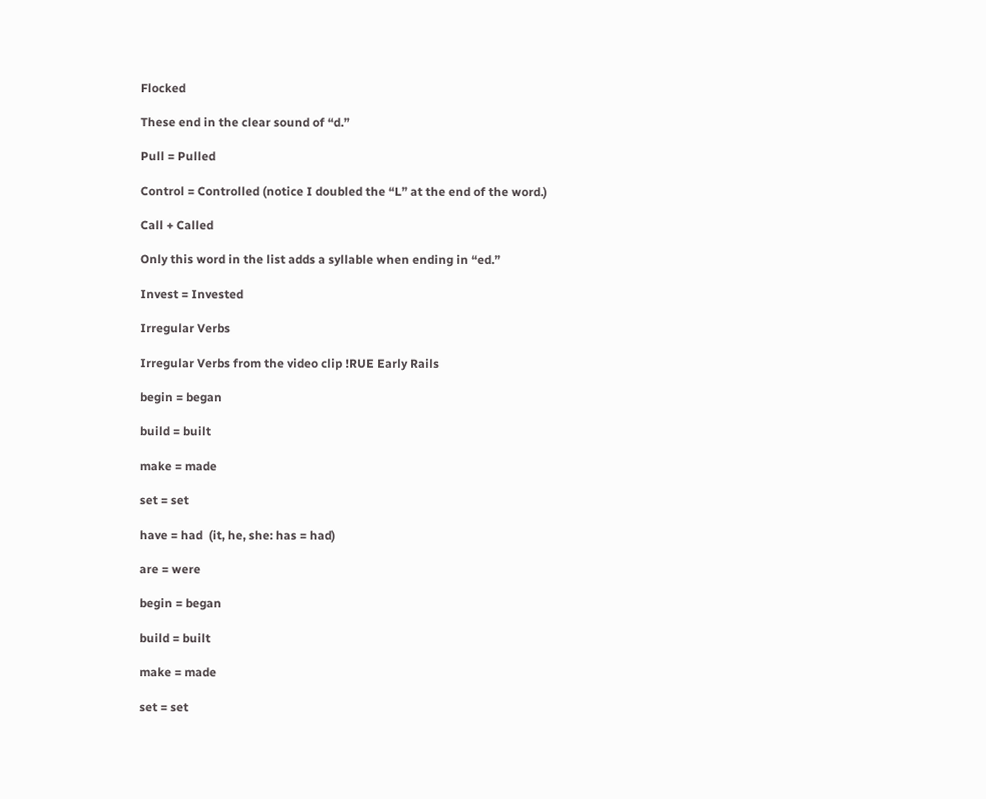Flocked

These end in the clear sound of “d.”

Pull = Pulled

Control = Controlled (notice I doubled the “L” at the end of the word.)

Call + Called

Only this word in the list adds a syllable when ending in “ed.”

Invest = Invested

Irregular Verbs

Irregular Verbs from the video clip !RUE Early Rails

begin = began

build = built

make = made

set = set

have = had  (it, he, she: has = had)

are = were

begin = began

build = built

make = made

set = set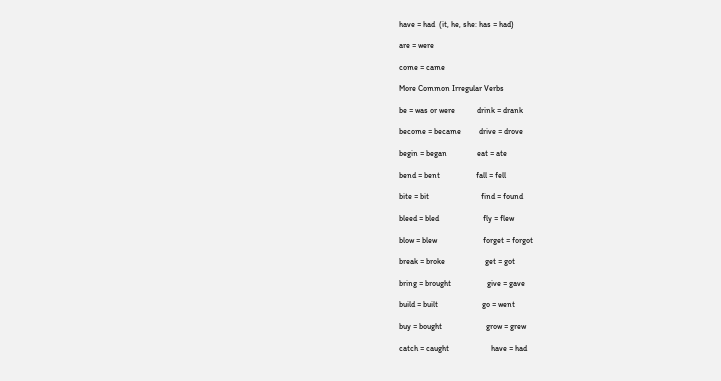have = had  (it, he, she: has = had)

are = were

come = came

More Common Irregular Verbs

be = was or were           drink = drank

become = became         drive = drove

begin = began               eat = ate

bend = bent                  fall = fell

bite = bit                          find = found

bleed = bled                      fly = flew

blow = blew                       forget = forgot

break = broke                    get = got

bring = brought                  give = gave

build = built                      go = went

buy = bought                      grow = grew

catch = caught                     have = had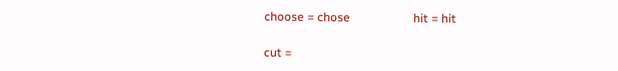choose = chose                     hit = hit

cut =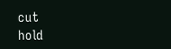cut                                hold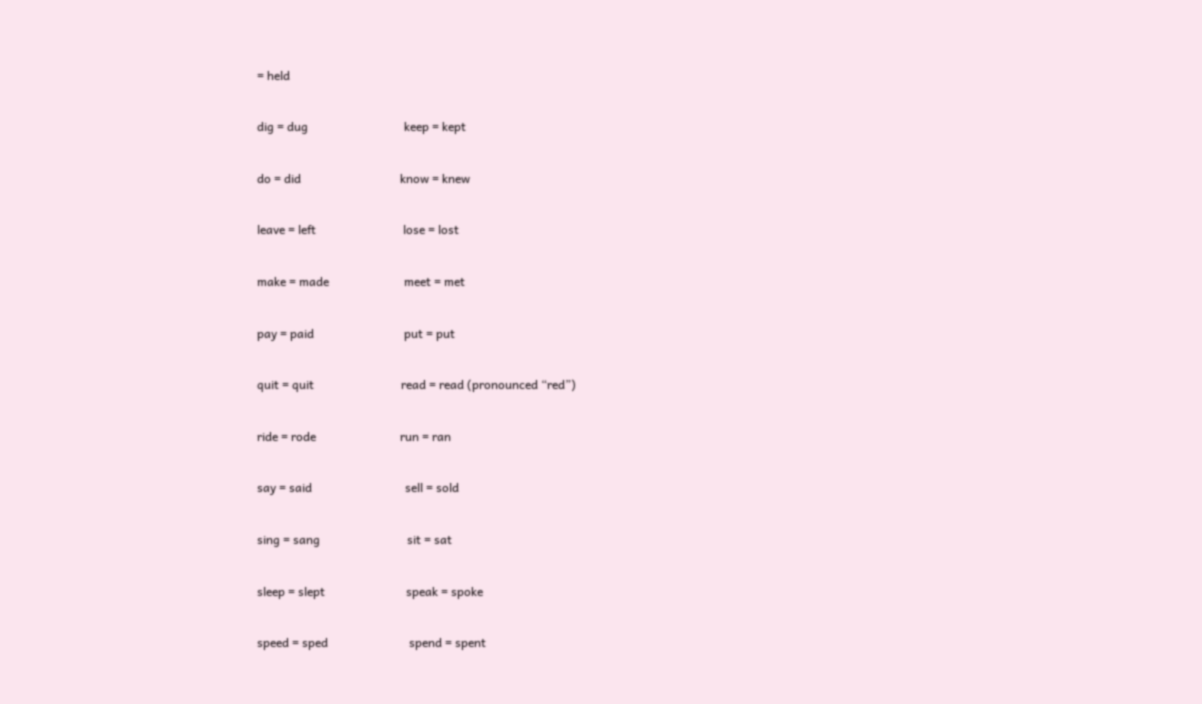= held

dig = dug                                keep = kept

do = did                                 know = knew

leave = left                             lose = lost

make = made                         meet = met

pay = paid                              put = put

quit = quit                             read = read (pronounced “red”)

ride = rode                            run = ran

say = said                               sell = sold

sing = sang                             sit = sat

sleep = slept                           speak = spoke

speed = sped                           spend = spent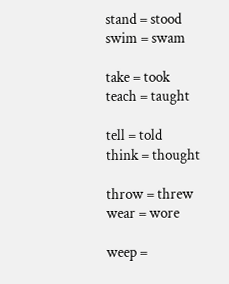stand = stood                          swim = swam

take = took                              teach = taught

tell = told                                think = thought

throw = threw                        wear = wore

weep =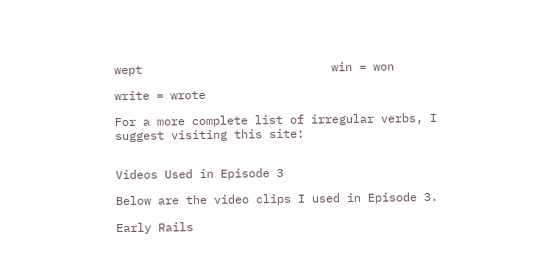wept                           win = won

write = wrote

For a more complete list of irregular verbs, I suggest visiting this site:


Videos Used in Episode 3

Below are the video clips I used in Episode 3.

Early Rails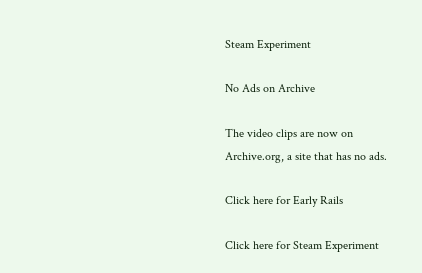Steam Experiment

No Ads on Archive

The video clips are now on Archive.org, a site that has no ads.

Click here for Early Rails

Click here for Steam Experiment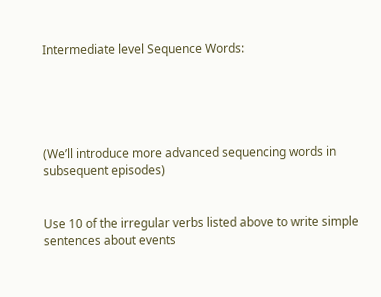Intermediate level Sequence Words:





(We’ll introduce more advanced sequencing words in subsequent episodes)


Use 10 of the irregular verbs listed above to write simple sentences about events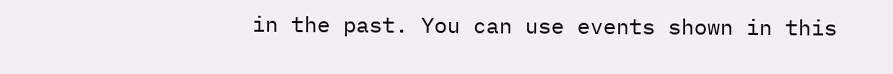in the past. You can use events shown in this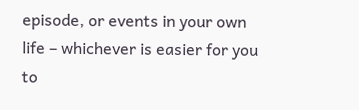episode, or events in your own life – whichever is easier for you to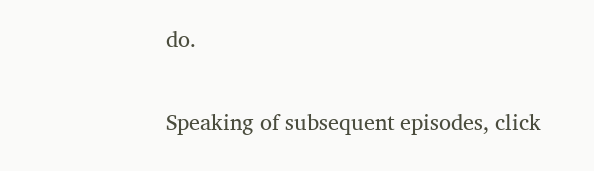do.

Speaking of subsequent episodes, click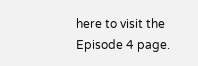here to visit the Episode 4 page.